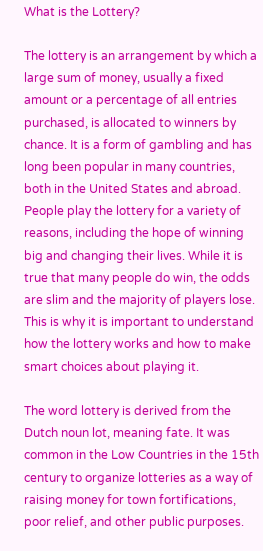What is the Lottery?

The lottery is an arrangement by which a large sum of money, usually a fixed amount or a percentage of all entries purchased, is allocated to winners by chance. It is a form of gambling and has long been popular in many countries, both in the United States and abroad. People play the lottery for a variety of reasons, including the hope of winning big and changing their lives. While it is true that many people do win, the odds are slim and the majority of players lose. This is why it is important to understand how the lottery works and how to make smart choices about playing it.

The word lottery is derived from the Dutch noun lot, meaning fate. It was common in the Low Countries in the 15th century to organize lotteries as a way of raising money for town fortifications, poor relief, and other public purposes.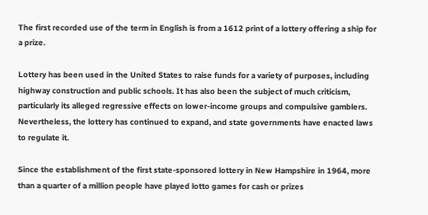The first recorded use of the term in English is from a 1612 print of a lottery offering a ship for a prize.

Lottery has been used in the United States to raise funds for a variety of purposes, including highway construction and public schools. It has also been the subject of much criticism, particularly its alleged regressive effects on lower-income groups and compulsive gamblers. Nevertheless, the lottery has continued to expand, and state governments have enacted laws to regulate it.

Since the establishment of the first state-sponsored lottery in New Hampshire in 1964, more than a quarter of a million people have played lotto games for cash or prizes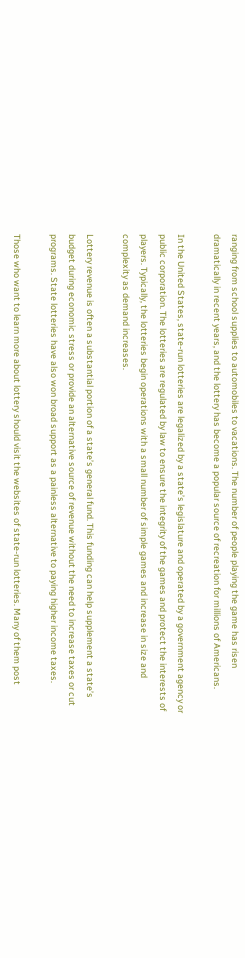ranging from school supplies to automobiles to vacations. The number of people playing the game has risen dramatically in recent years, and the lottery has become a popular source of recreation for millions of Americans.

In the United States, state-run lotteries are legalized by a state’s legislature and operated by a government agency or public corporation. The lotteries are regulated by law to ensure the integrity of the games and protect the interests of players. Typically, the lotteries begin operations with a small number of simple games and increase in size and complexity as demand increases.

Lottery revenue is often a substantial portion of a state’s general fund. This funding can help supplement a state’s budget during economic stress or provide an alternative source of revenue without the need to increase taxes or cut programs. State lotteries have also won broad support as a painless alternative to paying higher income taxes.

Those who want to learn more about lottery should visit the websites of state-run lotteries. Many of them post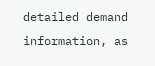detailed demand information, as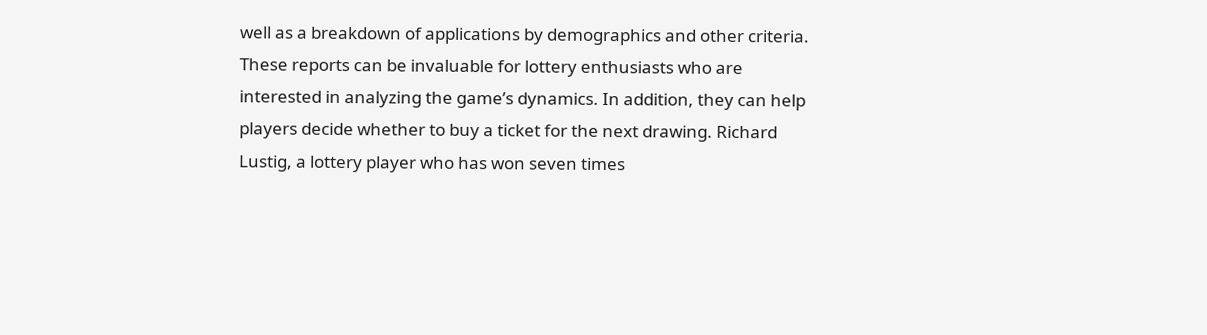well as a breakdown of applications by demographics and other criteria. These reports can be invaluable for lottery enthusiasts who are interested in analyzing the game’s dynamics. In addition, they can help players decide whether to buy a ticket for the next drawing. Richard Lustig, a lottery player who has won seven times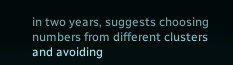in two years, suggests choosing numbers from different clusters and avoiding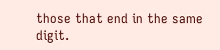those that end in the same digit.